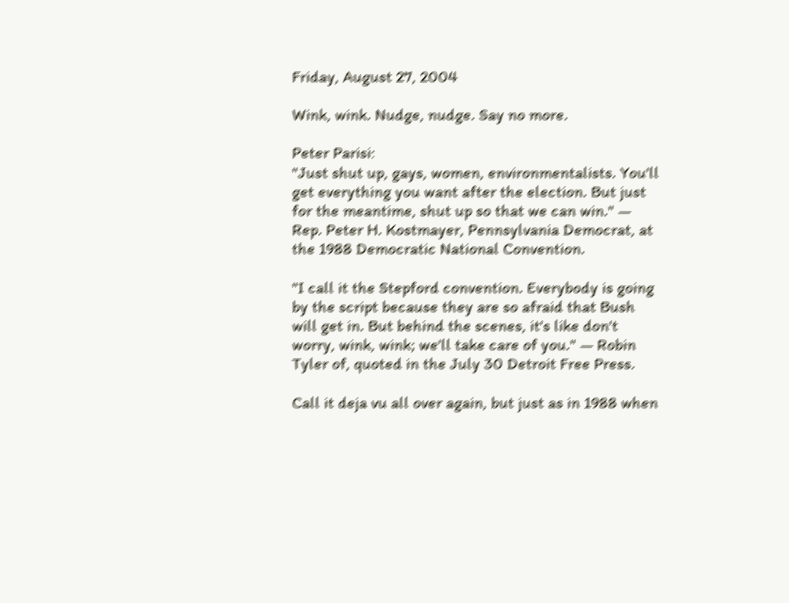Friday, August 27, 2004

Wink, wink. Nudge, nudge. Say no more.

Peter Parisi:
"Just shut up, gays, women, environmentalists. You'll get everything you want after the election. But just for the meantime, shut up so that we can win." — Rep. Peter H. Kostmayer, Pennsylvania Democrat, at the 1988 Democratic National Convention.

"I call it the Stepford convention. Everybody is going by the script because they are so afraid that Bush will get in. But behind the scenes, it's like don't worry, wink, wink; we'll take care of you." — Robin Tyler of, quoted in the July 30 Detroit Free Press.

Call it deja vu all over again, but just as in 1988 when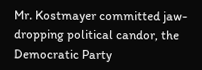Mr. Kostmayer committed jaw-dropping political candor, the Democratic Party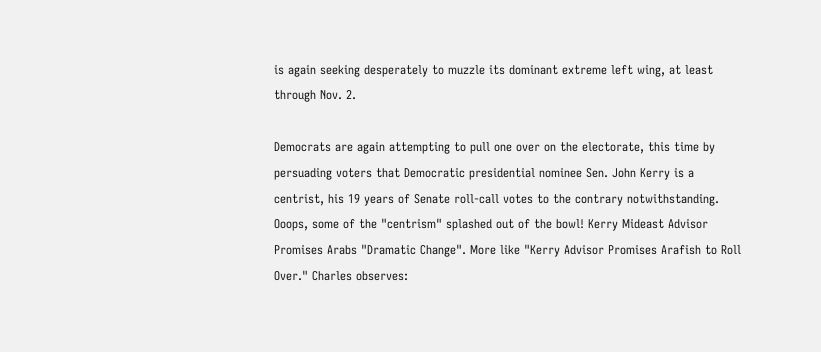is again seeking desperately to muzzle its dominant extreme left wing, at least through Nov. 2.

Democrats are again attempting to pull one over on the electorate, this time by persuading voters that Democratic presidential nominee Sen. John Kerry is a centrist, his 19 years of Senate roll-call votes to the contrary notwithstanding.
Ooops, some of the "centrism" splashed out of the bowl! Kerry Mideast Advisor Promises Arabs "Dramatic Change". More like "Kerry Advisor Promises Arafish to Roll Over." Charles observes: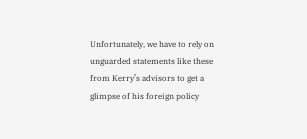Unfortunately, we have to rely on unguarded statements like these from Kerry’s advisors to get a glimpse of his foreign policy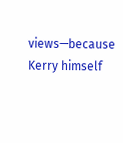views—because Kerry himself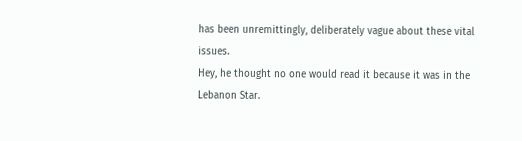has been unremittingly, deliberately vague about these vital issues.
Hey, he thought no one would read it because it was in the Lebanon Star.